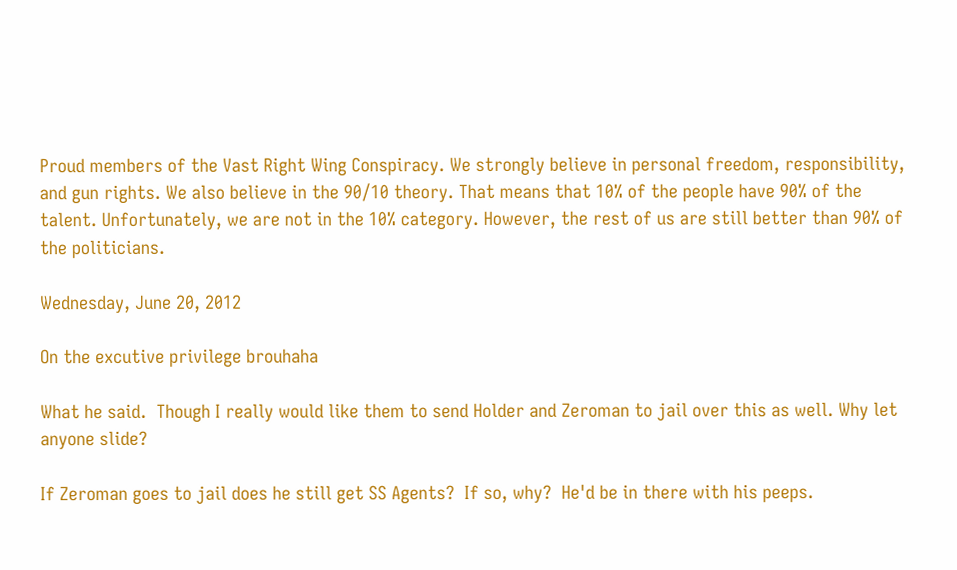Proud members of the Vast Right Wing Conspiracy. We strongly believe in personal freedom, responsibility, and gun rights. We also believe in the 90/10 theory. That means that 10% of the people have 90% of the talent. Unfortunately, we are not in the 10% category. However, the rest of us are still better than 90% of the politicians.

Wednesday, June 20, 2012

On the excutive privilege brouhaha

What he said.  Though I really would like them to send Holder and Zeroman to jail over this as well. Why let anyone slide?

If Zeroman goes to jail does he still get SS Agents?  If so, why?  He'd be in there with his peeps.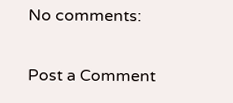No comments:

Post a Comment